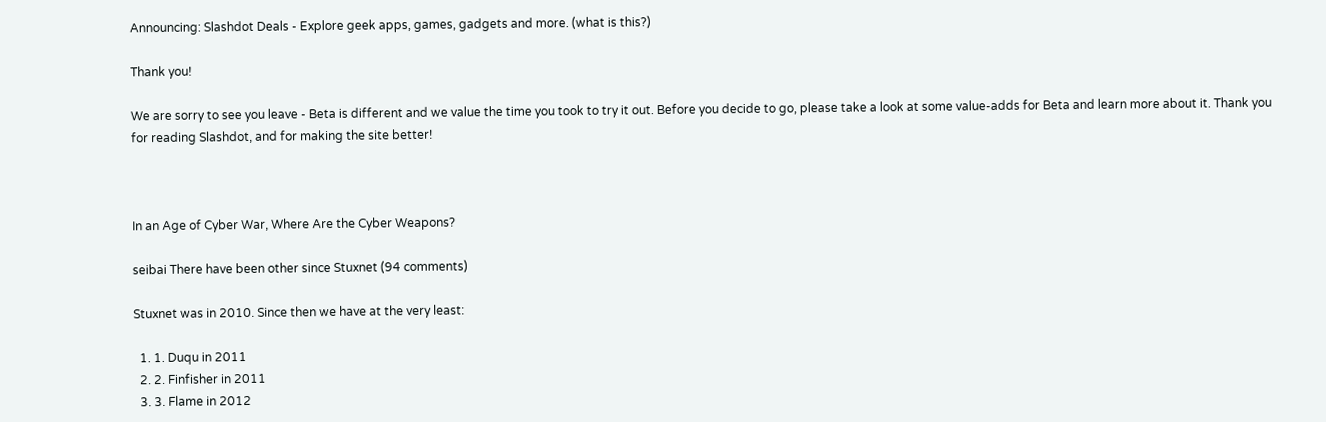Announcing: Slashdot Deals - Explore geek apps, games, gadgets and more. (what is this?)

Thank you!

We are sorry to see you leave - Beta is different and we value the time you took to try it out. Before you decide to go, please take a look at some value-adds for Beta and learn more about it. Thank you for reading Slashdot, and for making the site better!



In an Age of Cyber War, Where Are the Cyber Weapons?

seibai There have been other since Stuxnet (94 comments)

Stuxnet was in 2010. Since then we have at the very least:

  1. 1. Duqu in 2011
  2. 2. Finfisher in 2011
  3. 3. Flame in 2012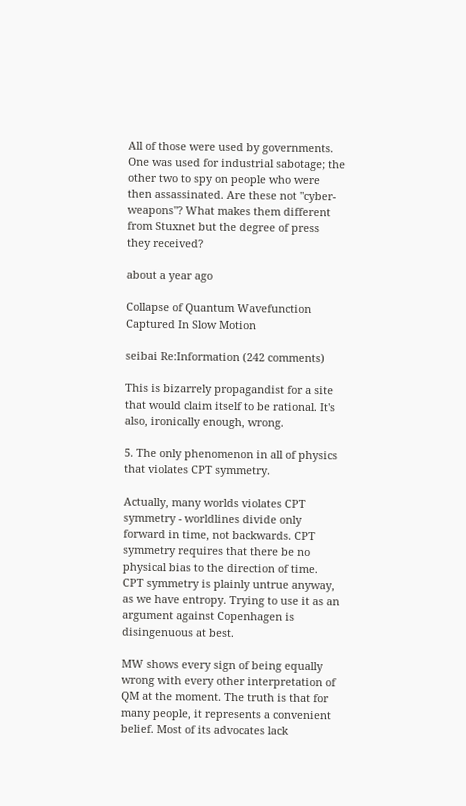All of those were used by governments. One was used for industrial sabotage; the other two to spy on people who were then assassinated. Are these not "cyber-weapons"? What makes them different from Stuxnet but the degree of press they received?

about a year ago

Collapse of Quantum Wavefunction Captured In Slow Motion

seibai Re:Information (242 comments)

This is bizarrely propagandist for a site that would claim itself to be rational. It's also, ironically enough, wrong.

5. The only phenomenon in all of physics that violates CPT symmetry.

Actually, many worlds violates CPT symmetry - worldlines divide only forward in time, not backwards. CPT symmetry requires that there be no physical bias to the direction of time. CPT symmetry is plainly untrue anyway, as we have entropy. Trying to use it as an argument against Copenhagen is disingenuous at best.

MW shows every sign of being equally wrong with every other interpretation of QM at the moment. The truth is that for many people, it represents a convenient belief. Most of its advocates lack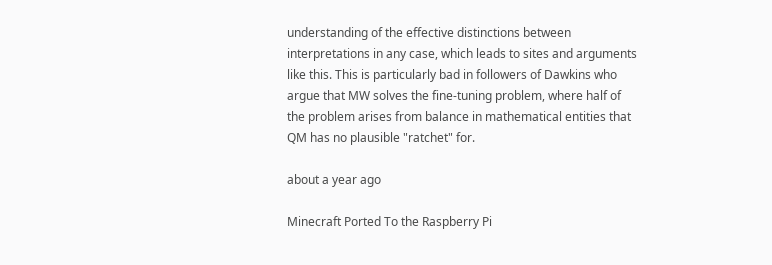understanding of the effective distinctions between interpretations in any case, which leads to sites and arguments like this. This is particularly bad in followers of Dawkins who argue that MW solves the fine-tuning problem, where half of the problem arises from balance in mathematical entities that QM has no plausible "ratchet" for.

about a year ago

Minecraft Ported To the Raspberry Pi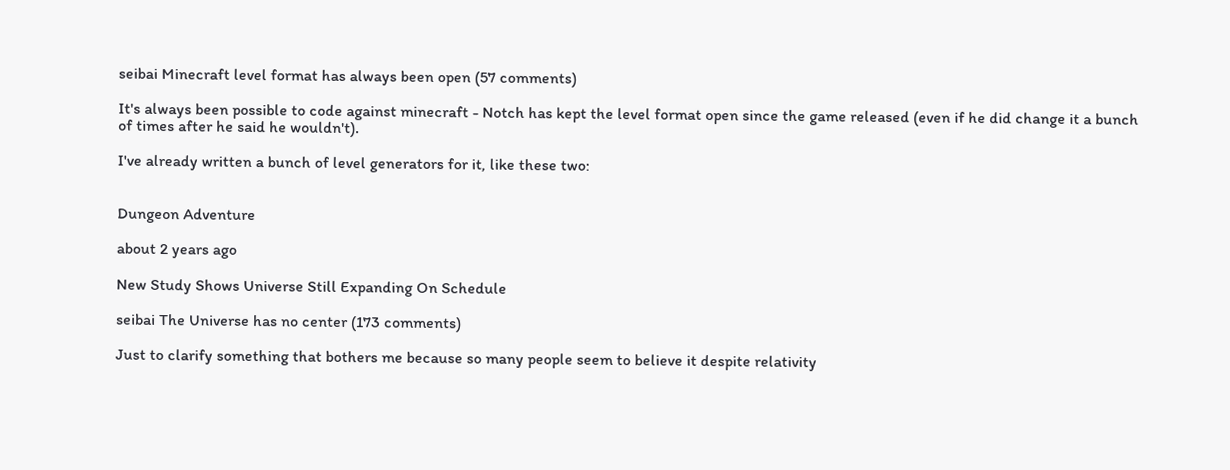seibai Minecraft level format has always been open (57 comments)

It's always been possible to code against minecraft - Notch has kept the level format open since the game released (even if he did change it a bunch of times after he said he wouldn't).

I've already written a bunch of level generators for it, like these two:


Dungeon Adventure

about 2 years ago

New Study Shows Universe Still Expanding On Schedule

seibai The Universe has no center (173 comments)

Just to clarify something that bothers me because so many people seem to believe it despite relativity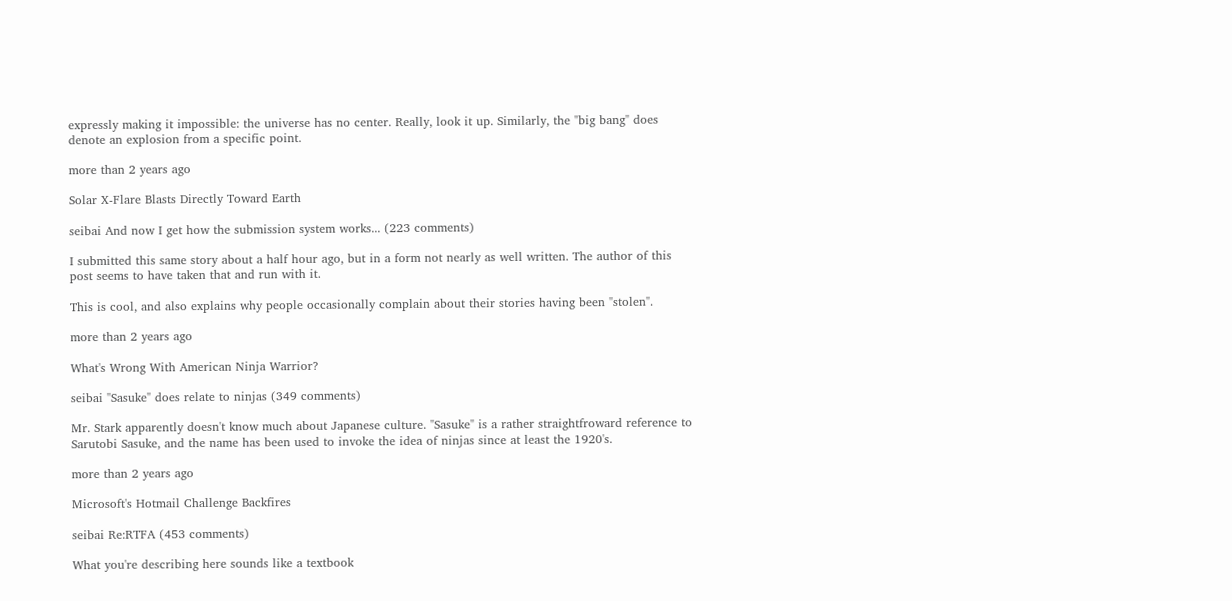expressly making it impossible: the universe has no center. Really, look it up. Similarly, the "big bang" does denote an explosion from a specific point.

more than 2 years ago

Solar X-Flare Blasts Directly Toward Earth

seibai And now I get how the submission system works... (223 comments)

I submitted this same story about a half hour ago, but in a form not nearly as well written. The author of this post seems to have taken that and run with it.

This is cool, and also explains why people occasionally complain about their stories having been "stolen".

more than 2 years ago

What's Wrong With American Ninja Warrior?

seibai "Sasuke" does relate to ninjas (349 comments)

Mr. Stark apparently doesn't know much about Japanese culture. "Sasuke" is a rather straightfroward reference to Sarutobi Sasuke, and the name has been used to invoke the idea of ninjas since at least the 1920's.

more than 2 years ago

Microsoft's Hotmail Challenge Backfires

seibai Re:RTFA (453 comments)

What you're describing here sounds like a textbook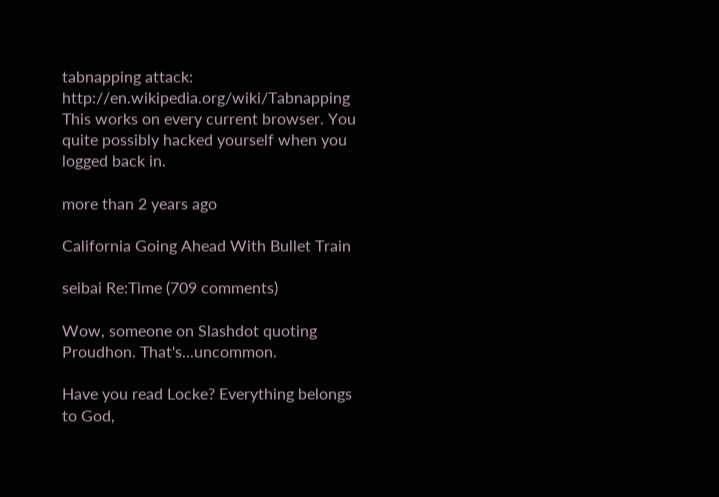tabnapping attack: http://en.wikipedia.org/wiki/Tabnapping This works on every current browser. You quite possibly hacked yourself when you logged back in.

more than 2 years ago

California Going Ahead With Bullet Train

seibai Re:Time (709 comments)

Wow, someone on Slashdot quoting Proudhon. That's...uncommon.

Have you read Locke? Everything belongs to God,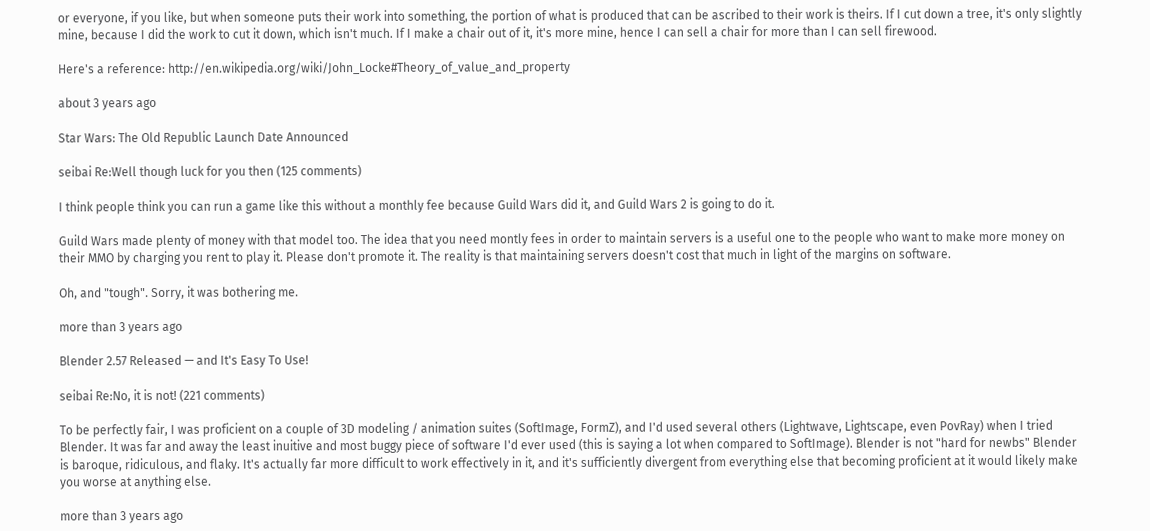or everyone, if you like, but when someone puts their work into something, the portion of what is produced that can be ascribed to their work is theirs. If I cut down a tree, it's only slightly mine, because I did the work to cut it down, which isn't much. If I make a chair out of it, it's more mine, hence I can sell a chair for more than I can sell firewood.

Here's a reference: http://en.wikipedia.org/wiki/John_Locke#Theory_of_value_and_property

about 3 years ago

Star Wars: The Old Republic Launch Date Announced

seibai Re:Well though luck for you then (125 comments)

I think people think you can run a game like this without a monthly fee because Guild Wars did it, and Guild Wars 2 is going to do it.

Guild Wars made plenty of money with that model too. The idea that you need montly fees in order to maintain servers is a useful one to the people who want to make more money on their MMO by charging you rent to play it. Please don't promote it. The reality is that maintaining servers doesn't cost that much in light of the margins on software.

Oh, and "tough". Sorry, it was bothering me.

more than 3 years ago

Blender 2.57 Released — and It's Easy To Use!

seibai Re:No, it is not! (221 comments)

To be perfectly fair, I was proficient on a couple of 3D modeling / animation suites (SoftImage, FormZ), and I'd used several others (Lightwave, Lightscape, even PovRay) when I tried Blender. It was far and away the least inuitive and most buggy piece of software I'd ever used (this is saying a lot when compared to SoftImage). Blender is not "hard for newbs" Blender is baroque, ridiculous, and flaky. It's actually far more difficult to work effectively in it, and it's sufficiently divergent from everything else that becoming proficient at it would likely make you worse at anything else.

more than 3 years ago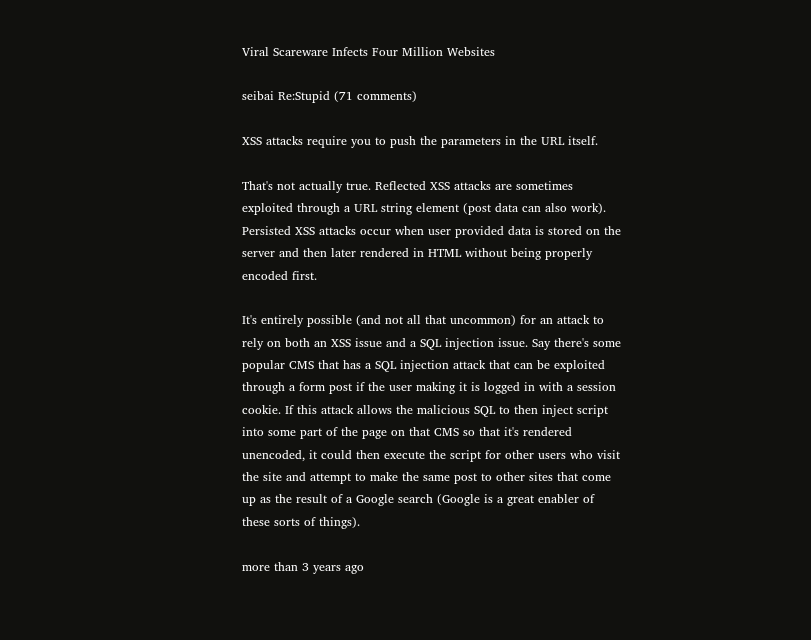Viral Scareware Infects Four Million Websites

seibai Re:Stupid (71 comments)

XSS attacks require you to push the parameters in the URL itself.

That's not actually true. Reflected XSS attacks are sometimes exploited through a URL string element (post data can also work). Persisted XSS attacks occur when user provided data is stored on the server and then later rendered in HTML without being properly encoded first.

It's entirely possible (and not all that uncommon) for an attack to rely on both an XSS issue and a SQL injection issue. Say there's some popular CMS that has a SQL injection attack that can be exploited through a form post if the user making it is logged in with a session cookie. If this attack allows the malicious SQL to then inject script into some part of the page on that CMS so that it's rendered unencoded, it could then execute the script for other users who visit the site and attempt to make the same post to other sites that come up as the result of a Google search (Google is a great enabler of these sorts of things).

more than 3 years ago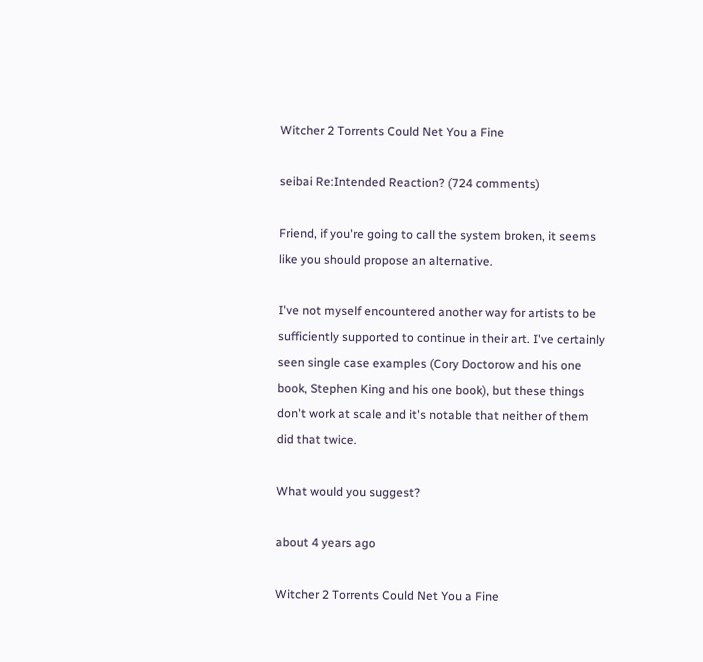Witcher 2 Torrents Could Net You a Fine

seibai Re:Intended Reaction? (724 comments)

Friend, if you're going to call the system broken, it seems like you should propose an alternative.

I've not myself encountered another way for artists to be sufficiently supported to continue in their art. I've certainly seen single case examples (Cory Doctorow and his one book, Stephen King and his one book), but these things don't work at scale and it's notable that neither of them did that twice.

What would you suggest?

about 4 years ago

Witcher 2 Torrents Could Net You a Fine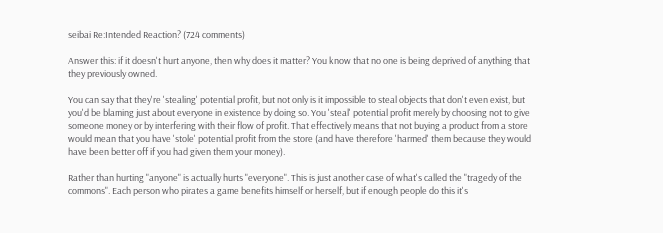seibai Re:Intended Reaction? (724 comments)

Answer this: if it doesn't hurt anyone, then why does it matter? You know that no one is being deprived of anything that they previously owned.

You can say that they're 'stealing' potential profit, but not only is it impossible to steal objects that don't even exist, but you'd be blaming just about everyone in existence by doing so. You 'steal' potential profit merely by choosing not to give someone money or by interfering with their flow of profit. That effectively means that not buying a product from a store would mean that you have 'stole' potential profit from the store (and have therefore 'harmed' them because they would have been better off if you had given them your money).

Rather than hurting "anyone" is actually hurts "everyone". This is just another case of what's called the "tragedy of the commons". Each person who pirates a game benefits himself or herself, but if enough people do this it's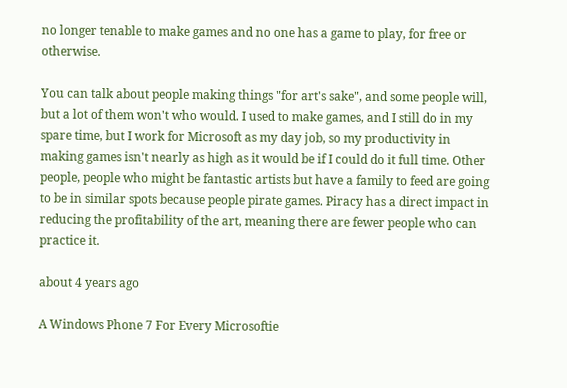no longer tenable to make games and no one has a game to play, for free or otherwise.

You can talk about people making things "for art's sake", and some people will, but a lot of them won't who would. I used to make games, and I still do in my spare time, but I work for Microsoft as my day job, so my productivity in making games isn't nearly as high as it would be if I could do it full time. Other people, people who might be fantastic artists but have a family to feed are going to be in similar spots because people pirate games. Piracy has a direct impact in reducing the profitability of the art, meaning there are fewer people who can practice it.

about 4 years ago

A Windows Phone 7 For Every Microsoftie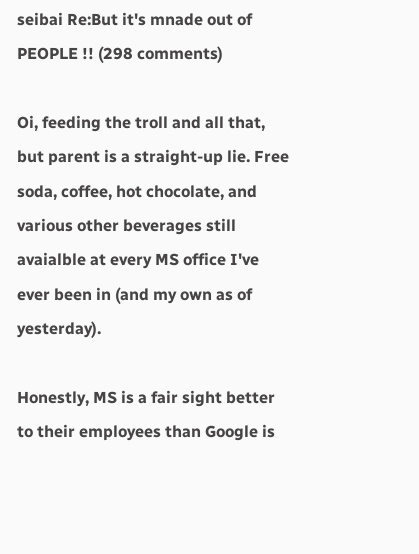seibai Re:But it's mnade out of PEOPLE !! (298 comments)

Oi, feeding the troll and all that, but parent is a straight-up lie. Free soda, coffee, hot chocolate, and various other beverages still avaialble at every MS office I've ever been in (and my own as of yesterday).

Honestly, MS is a fair sight better to their employees than Google is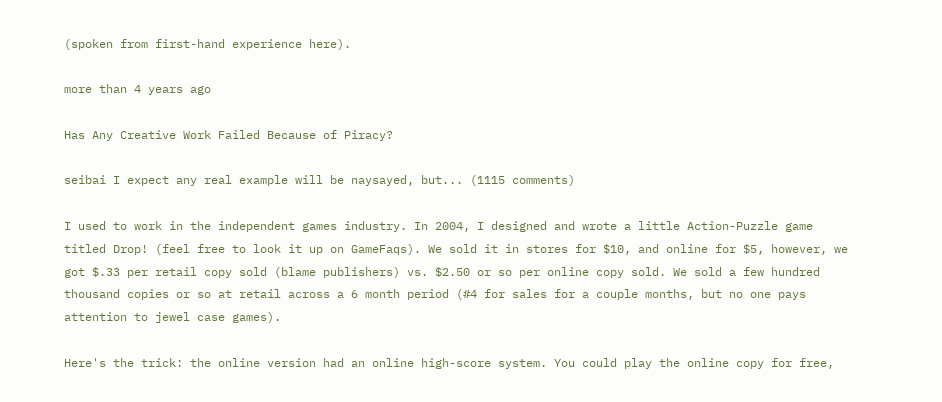(spoken from first-hand experience here).

more than 4 years ago

Has Any Creative Work Failed Because of Piracy?

seibai I expect any real example will be naysayed, but... (1115 comments)

I used to work in the independent games industry. In 2004, I designed and wrote a little Action-Puzzle game titled Drop! (feel free to look it up on GameFaqs). We sold it in stores for $10, and online for $5, however, we got $.33 per retail copy sold (blame publishers) vs. $2.50 or so per online copy sold. We sold a few hundred thousand copies or so at retail across a 6 month period (#4 for sales for a couple months, but no one pays attention to jewel case games).

Here's the trick: the online version had an online high-score system. You could play the online copy for free,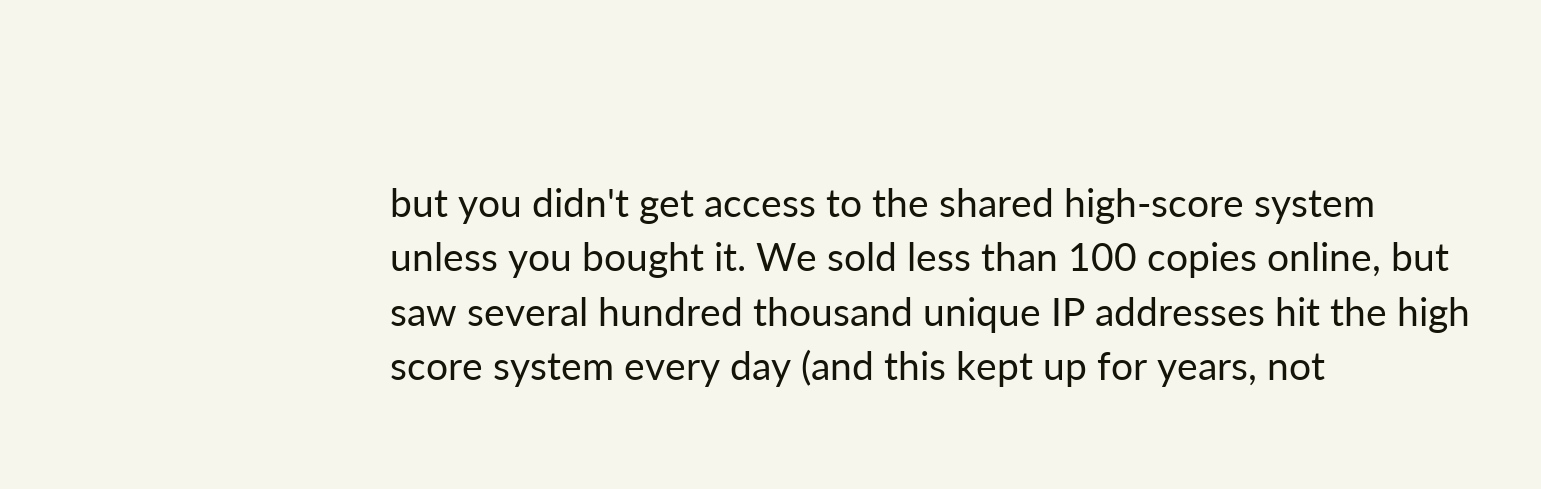but you didn't get access to the shared high-score system unless you bought it. We sold less than 100 copies online, but saw several hundred thousand unique IP addresses hit the high score system every day (and this kept up for years, not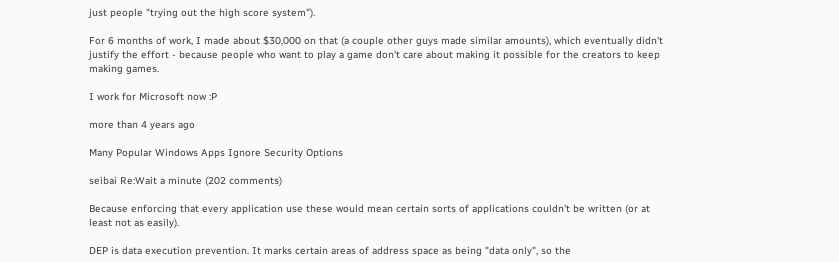just people "trying out the high score system").

For 6 months of work, I made about $30,000 on that (a couple other guys made similar amounts), which eventually didn't justify the effort - because people who want to play a game don't care about making it possible for the creators to keep making games.

I work for Microsoft now :P

more than 4 years ago

Many Popular Windows Apps Ignore Security Options

seibai Re:Wait a minute (202 comments)

Because enforcing that every application use these would mean certain sorts of applications couldn't be written (or at least not as easily).

DEP is data execution prevention. It marks certain areas of address space as being "data only", so the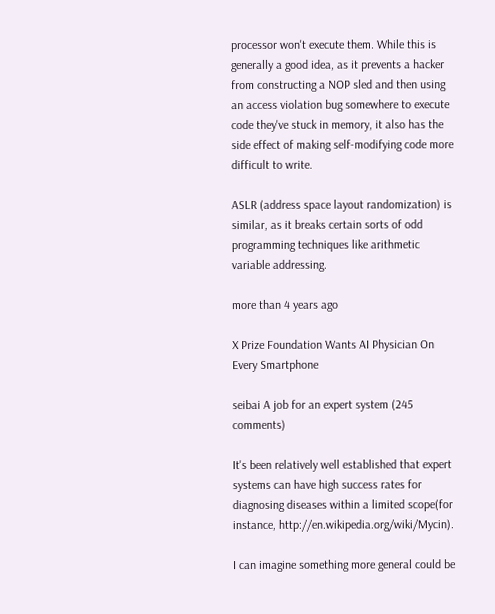processor won't execute them. While this is generally a good idea, as it prevents a hacker from constructing a NOP sled and then using an access violation bug somewhere to execute code they've stuck in memory, it also has the side effect of making self-modifying code more difficult to write.

ASLR (address space layout randomization) is similar, as it breaks certain sorts of odd programming techniques like arithmetic variable addressing.

more than 4 years ago

X Prize Foundation Wants AI Physician On Every Smartphone

seibai A job for an expert system (245 comments)

It's been relatively well established that expert systems can have high success rates for diagnosing diseases within a limited scope(for instance, http://en.wikipedia.org/wiki/Mycin).

I can imagine something more general could be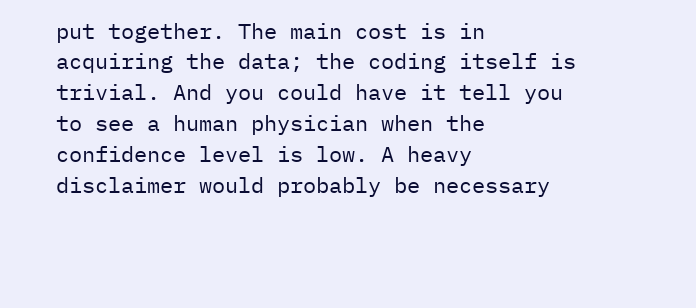put together. The main cost is in acquiring the data; the coding itself is trivial. And you could have it tell you to see a human physician when the confidence level is low. A heavy disclaimer would probably be necessary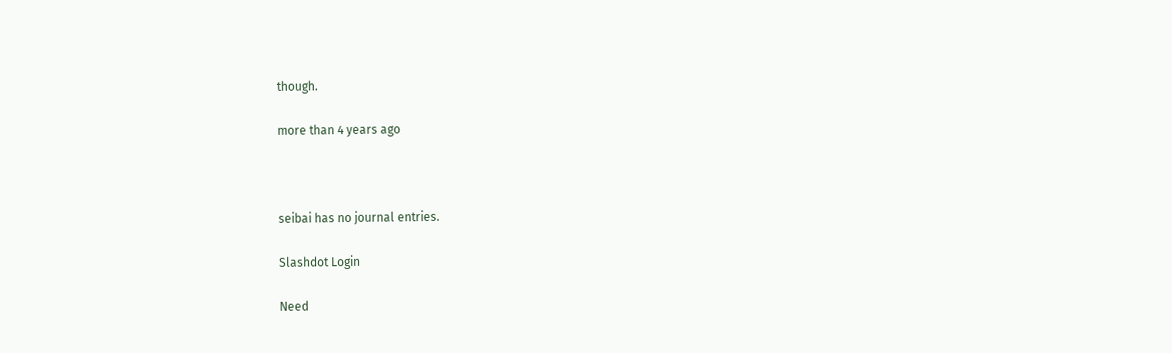though.

more than 4 years ago



seibai has no journal entries.

Slashdot Login

Need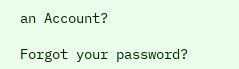an Account?

Forgot your password?